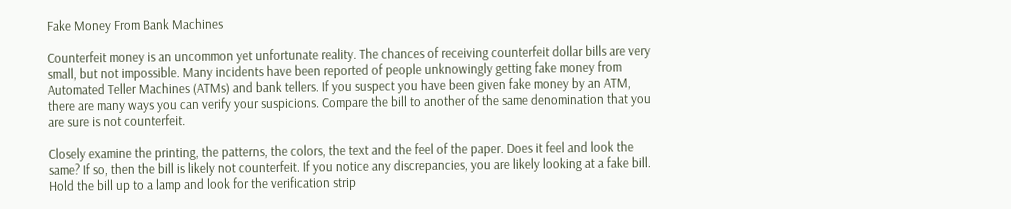Fake Money From Bank Machines

Counterfeit money is an uncommon yet unfortunate reality. The chances of receiving counterfeit dollar bills are very small, but not impossible. Many incidents have been reported of people unknowingly getting fake money from Automated Teller Machines (ATMs) and bank tellers. If you suspect you have been given fake money by an ATM, there are many ways you can verify your suspicions. Compare the bill to another of the same denomination that you are sure is not counterfeit.

Closely examine the printing, the patterns, the colors, the text and the feel of the paper. Does it feel and look the same? If so, then the bill is likely not counterfeit. If you notice any discrepancies, you are likely looking at a fake bill. Hold the bill up to a lamp and look for the verification strip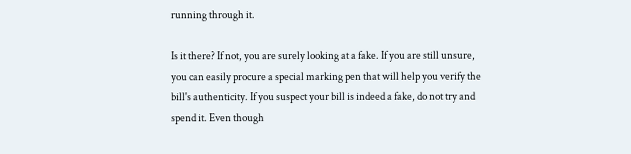running through it.

Is it there? If not, you are surely looking at a fake. If you are still unsure, you can easily procure a special marking pen that will help you verify the bill's authenticity. If you suspect your bill is indeed a fake, do not try and spend it. Even though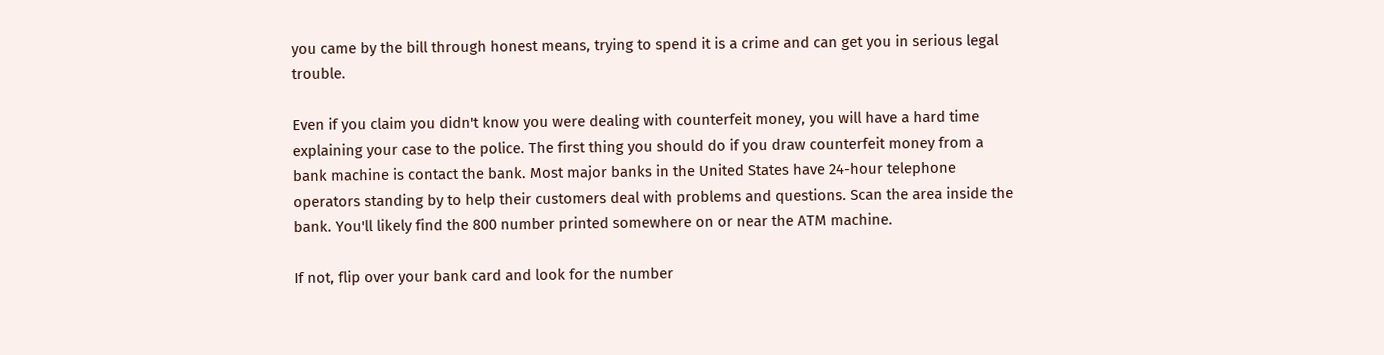you came by the bill through honest means, trying to spend it is a crime and can get you in serious legal trouble.

Even if you claim you didn't know you were dealing with counterfeit money, you will have a hard time explaining your case to the police. The first thing you should do if you draw counterfeit money from a bank machine is contact the bank. Most major banks in the United States have 24-hour telephone operators standing by to help their customers deal with problems and questions. Scan the area inside the bank. You'll likely find the 800 number printed somewhere on or near the ATM machine.

If not, flip over your bank card and look for the number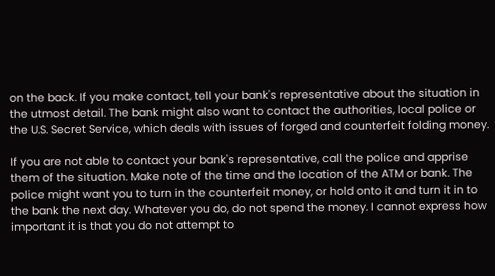on the back. If you make contact, tell your bank's representative about the situation in the utmost detail. The bank might also want to contact the authorities, local police or the U.S. Secret Service, which deals with issues of forged and counterfeit folding money.

If you are not able to contact your bank's representative, call the police and apprise them of the situation. Make note of the time and the location of the ATM or bank. The police might want you to turn in the counterfeit money, or hold onto it and turn it in to the bank the next day. Whatever you do, do not spend the money. I cannot express how important it is that you do not attempt to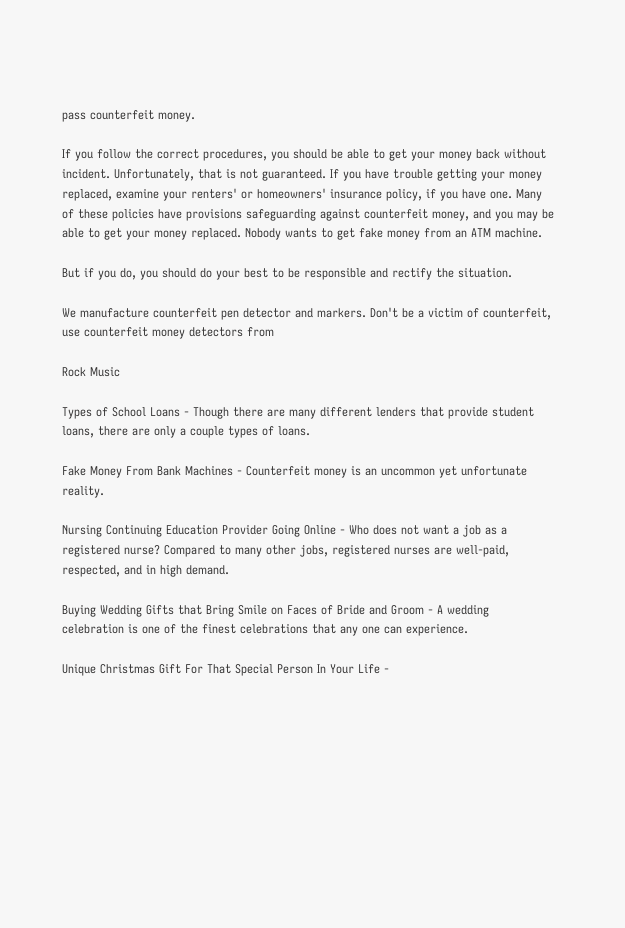pass counterfeit money.

If you follow the correct procedures, you should be able to get your money back without incident. Unfortunately, that is not guaranteed. If you have trouble getting your money replaced, examine your renters' or homeowners' insurance policy, if you have one. Many of these policies have provisions safeguarding against counterfeit money, and you may be able to get your money replaced. Nobody wants to get fake money from an ATM machine.

But if you do, you should do your best to be responsible and rectify the situation.

We manufacture counterfeit pen detector and markers. Don't be a victim of counterfeit, use counterfeit money detectors from

Rock Music

Types of School Loans - Though there are many different lenders that provide student loans, there are only a couple types of loans.

Fake Money From Bank Machines - Counterfeit money is an uncommon yet unfortunate reality.

Nursing Continuing Education Provider Going Online - Who does not want a job as a registered nurse? Compared to many other jobs, registered nurses are well-paid, respected, and in high demand.

Buying Wedding Gifts that Bring Smile on Faces of Bride and Groom - A wedding celebration is one of the finest celebrations that any one can experience.

Unique Christmas Gift For That Special Person In Your Life -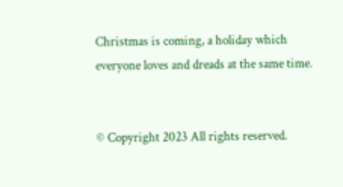Christmas is coming, a holiday which everyone loves and dreads at the same time.


© Copyright 2023 All rights reserved.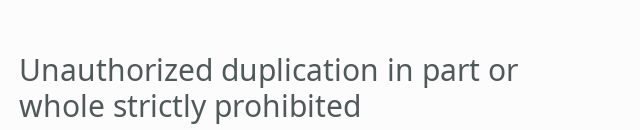Unauthorized duplication in part or whole strictly prohibited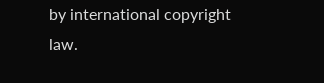by international copyright law.